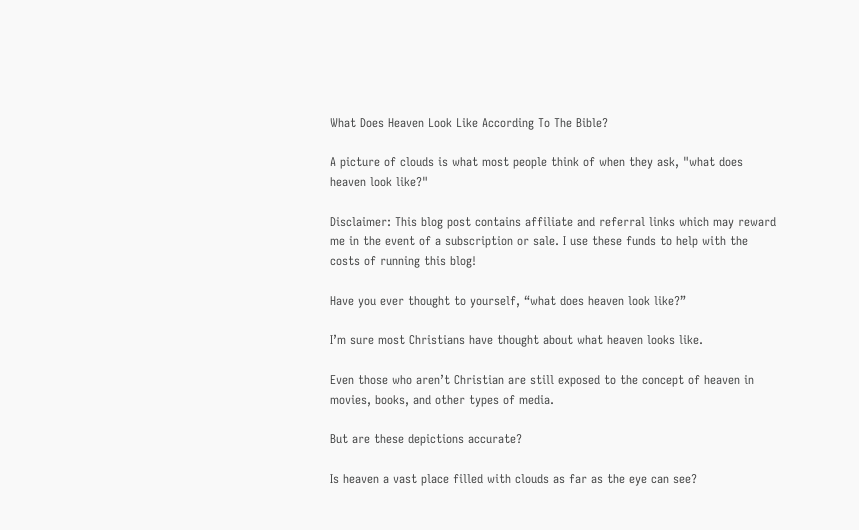What Does Heaven Look Like According To The Bible?

A picture of clouds is what most people think of when they ask, "what does heaven look like?"

Disclaimer: This blog post contains affiliate and referral links which may reward me in the event of a subscription or sale. I use these funds to help with the costs of running this blog!

Have you ever thought to yourself, “what does heaven look like?”

I’m sure most Christians have thought about what heaven looks like.

Even those who aren’t Christian are still exposed to the concept of heaven in movies, books, and other types of media.

But are these depictions accurate?

Is heaven a vast place filled with clouds as far as the eye can see?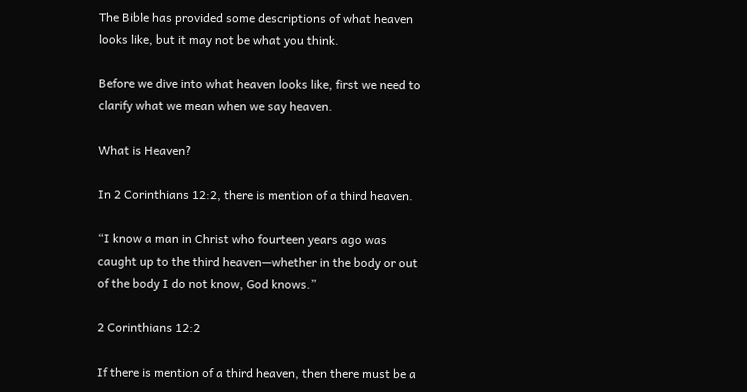The Bible has provided some descriptions of what heaven looks like, but it may not be what you think.

Before we dive into what heaven looks like, first we need to clarify what we mean when we say heaven.

What is Heaven?

In 2 Corinthians 12:2, there is mention of a third heaven.

“I know a man in Christ who fourteen years ago was caught up to the third heaven—whether in the body or out of the body I do not know, God knows.”

2 Corinthians 12:2

If there is mention of a third heaven, then there must be a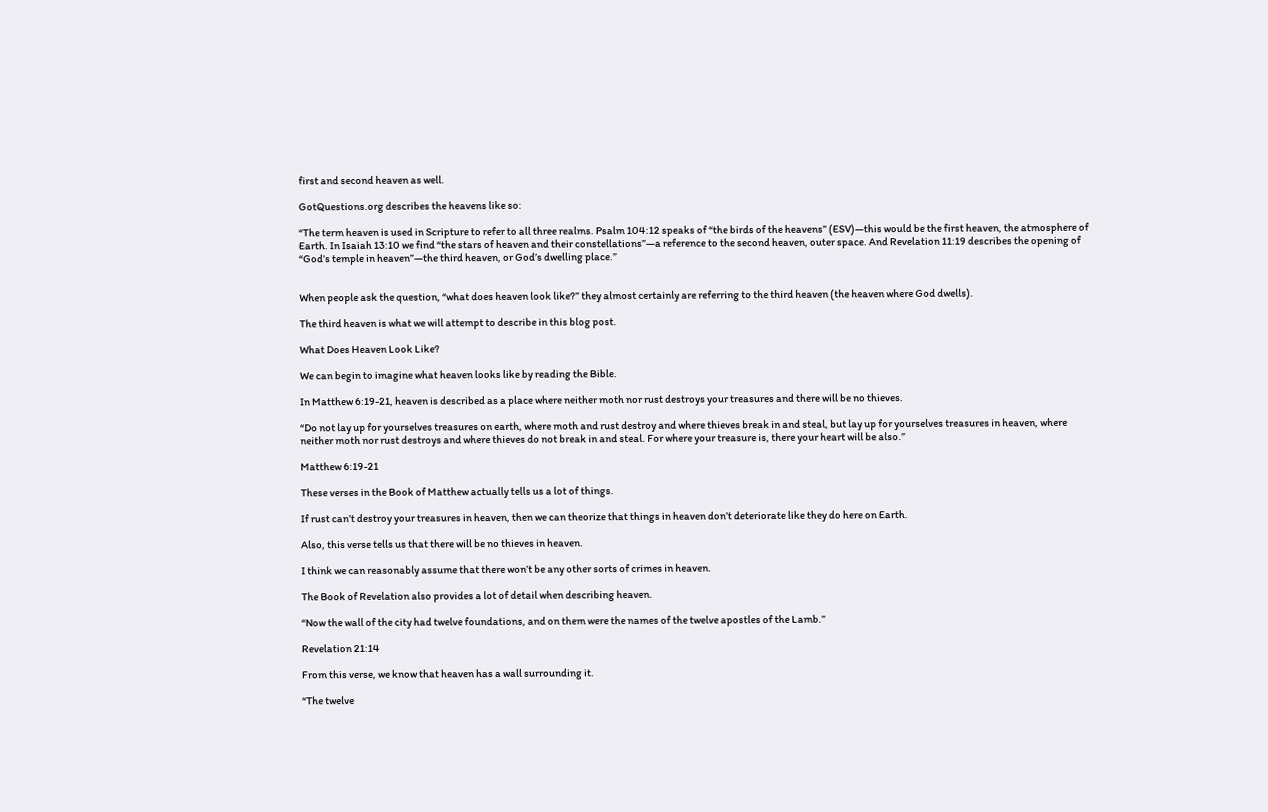first and second heaven as well.

GotQuestions.org describes the heavens like so:

“The term heaven is used in Scripture to refer to all three realms. Psalm 104:12 speaks of “the birds of the heavens” (ESV)—this would be the first heaven, the atmosphere of Earth. In Isaiah 13:10 we find “the stars of heaven and their constellations”—a reference to the second heaven, outer space. And Revelation 11:19 describes the opening of “God’s temple in heaven”—the third heaven, or God’s dwelling place.”


When people ask the question, “what does heaven look like?” they almost certainly are referring to the third heaven (the heaven where God dwells).

The third heaven is what we will attempt to describe in this blog post.

What Does Heaven Look Like?

We can begin to imagine what heaven looks like by reading the Bible.

In Matthew 6:19-21, heaven is described as a place where neither moth nor rust destroys your treasures and there will be no thieves.

“Do not lay up for yourselves treasures on earth, where moth and rust destroy and where thieves break in and steal, but lay up for yourselves treasures in heaven, where neither moth nor rust destroys and where thieves do not break in and steal. For where your treasure is, there your heart will be also.”

Matthew 6:19-21

These verses in the Book of Matthew actually tells us a lot of things.

If rust can’t destroy your treasures in heaven, then we can theorize that things in heaven don’t deteriorate like they do here on Earth.

Also, this verse tells us that there will be no thieves in heaven.

I think we can reasonably assume that there won’t be any other sorts of crimes in heaven.

The Book of Revelation also provides a lot of detail when describing heaven.

“Now the wall of the city had twelve foundations, and on them were the names of the twelve apostles of the Lamb.”

Revelation 21:14

From this verse, we know that heaven has a wall surrounding it.

“The twelve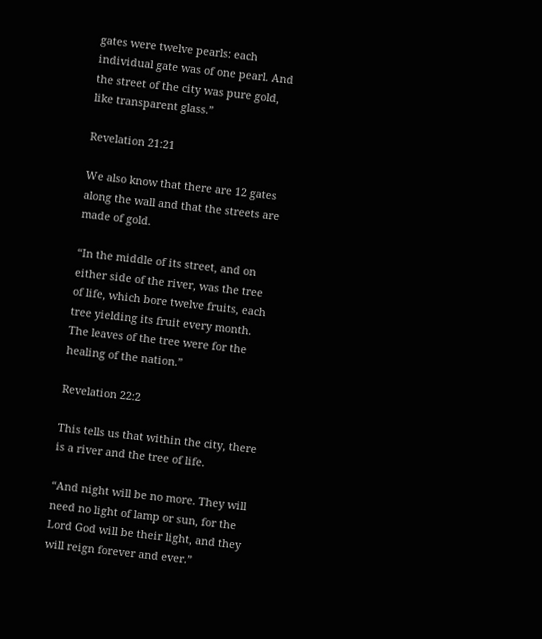gates were twelve pearls: each individual gate was of one pearl. And the street of the city was pure gold, like transparent glass.”

Revelation 21:21

We also know that there are 12 gates along the wall and that the streets are made of gold.

“In the middle of its street, and on either side of the river, was the tree of life, which bore twelve fruits, each tree yielding its fruit every month. The leaves of the tree were for the healing of the nation.”

Revelation 22:2

This tells us that within the city, there is a river and the tree of life.

“And night will be no more. They will need no light of lamp or sun, for the Lord God will be their light, and they will reign forever and ever.”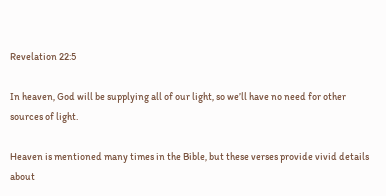Revelation 22:5

In heaven, God will be supplying all of our light, so we’ll have no need for other sources of light.

Heaven is mentioned many times in the Bible, but these verses provide vivid details about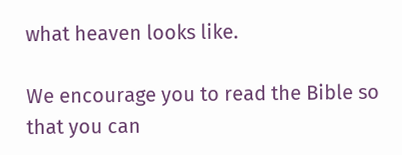what heaven looks like.

We encourage you to read the Bible so that you can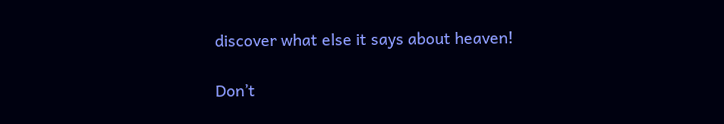discover what else it says about heaven!

Don’t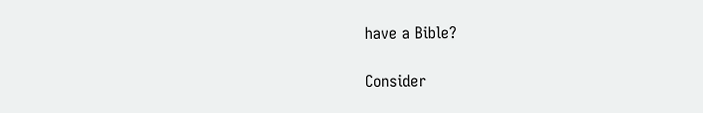have a Bible?

Consider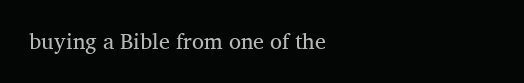buying a Bible from one of the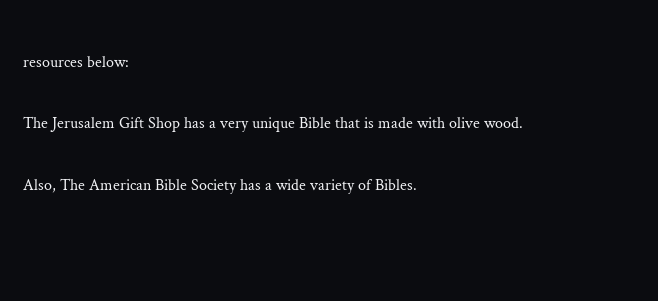resources below:

The Jerusalem Gift Shop has a very unique Bible that is made with olive wood.

Also, The American Bible Society has a wide variety of Bibles.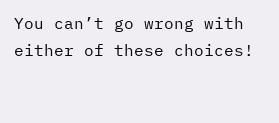You can’t go wrong with either of these choices!